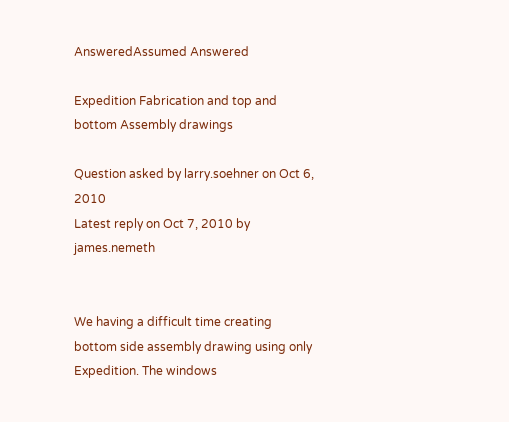AnsweredAssumed Answered

Expedition Fabrication and top and bottom Assembly drawings

Question asked by larry.soehner on Oct 6, 2010
Latest reply on Oct 7, 2010 by james.nemeth


We having a difficult time creating bottom side assembly drawing using only Expedition. The windows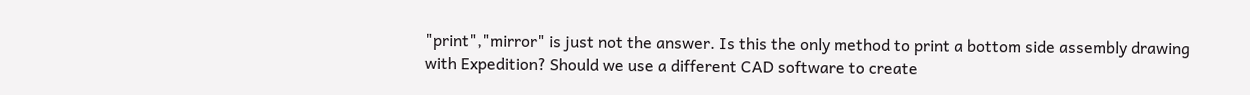"print","mirror" is just not the answer. Is this the only method to print a bottom side assembly drawing with Expedition? Should we use a different CAD software to create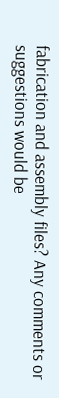fabrication and assembly files? Any comments or suggestions would be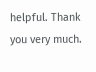helpful. Thank you very much.